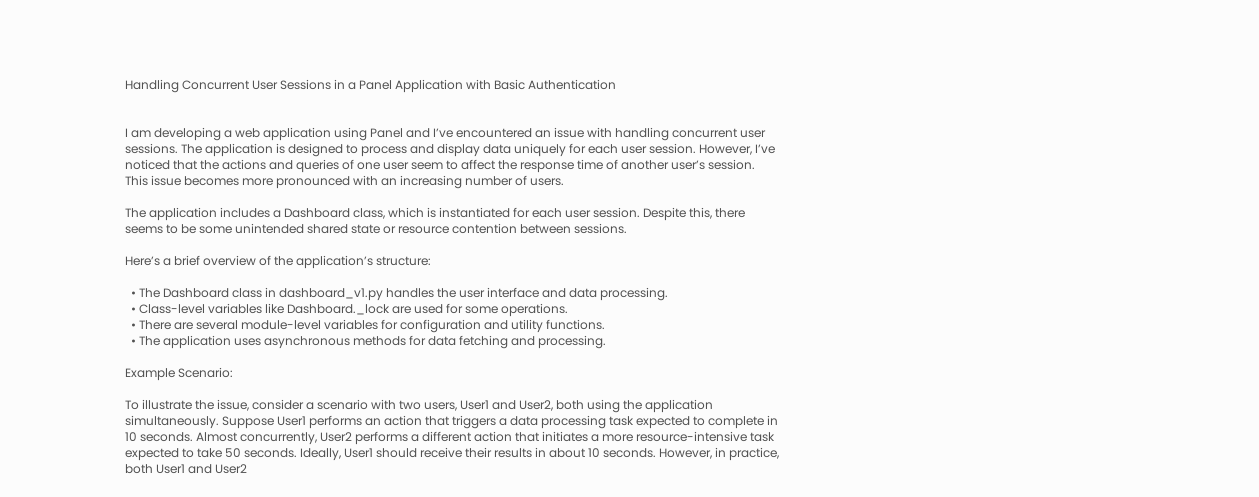Handling Concurrent User Sessions in a Panel Application with Basic Authentication


I am developing a web application using Panel and I’ve encountered an issue with handling concurrent user sessions. The application is designed to process and display data uniquely for each user session. However, I’ve noticed that the actions and queries of one user seem to affect the response time of another user’s session. This issue becomes more pronounced with an increasing number of users.

The application includes a Dashboard class, which is instantiated for each user session. Despite this, there seems to be some unintended shared state or resource contention between sessions.

Here’s a brief overview of the application’s structure:

  • The Dashboard class in dashboard_v1.py handles the user interface and data processing.
  • Class-level variables like Dashboard._lock are used for some operations.
  • There are several module-level variables for configuration and utility functions.
  • The application uses asynchronous methods for data fetching and processing.

Example Scenario:

To illustrate the issue, consider a scenario with two users, User1 and User2, both using the application simultaneously. Suppose User1 performs an action that triggers a data processing task expected to complete in 10 seconds. Almost concurrently, User2 performs a different action that initiates a more resource-intensive task expected to take 50 seconds. Ideally, User1 should receive their results in about 10 seconds. However, in practice, both User1 and User2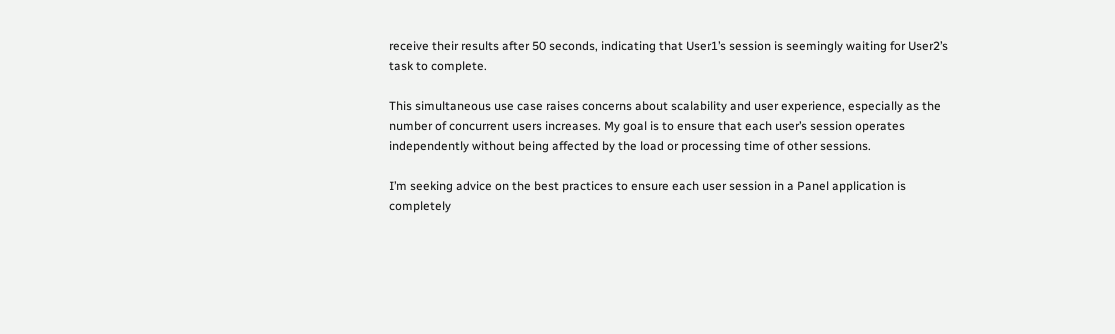receive their results after 50 seconds, indicating that User1’s session is seemingly waiting for User2’s task to complete.

This simultaneous use case raises concerns about scalability and user experience, especially as the number of concurrent users increases. My goal is to ensure that each user’s session operates independently without being affected by the load or processing time of other sessions.

I’m seeking advice on the best practices to ensure each user session in a Panel application is completely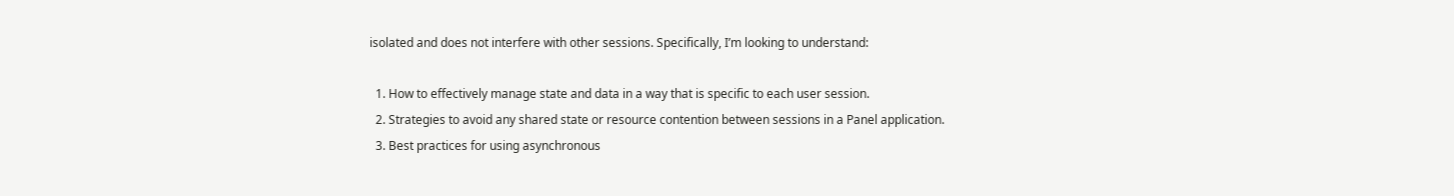isolated and does not interfere with other sessions. Specifically, I’m looking to understand:

  1. How to effectively manage state and data in a way that is specific to each user session.
  2. Strategies to avoid any shared state or resource contention between sessions in a Panel application.
  3. Best practices for using asynchronous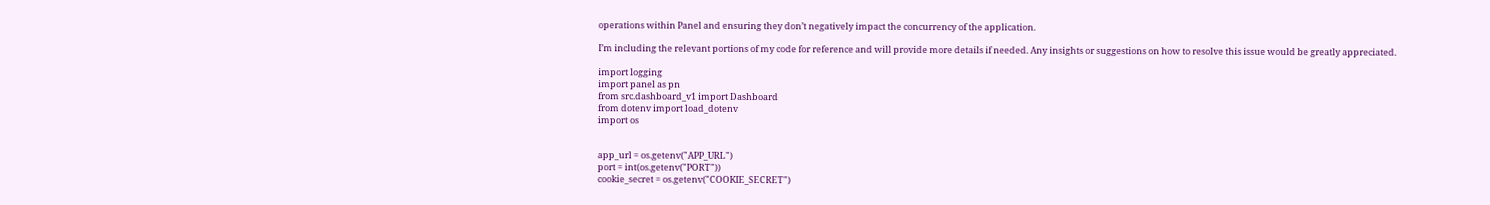operations within Panel and ensuring they don’t negatively impact the concurrency of the application.

I’m including the relevant portions of my code for reference and will provide more details if needed. Any insights or suggestions on how to resolve this issue would be greatly appreciated.

import logging
import panel as pn
from src.dashboard_v1 import Dashboard
from dotenv import load_dotenv
import os


app_url = os.getenv("APP_URL")
port = int(os.getenv("PORT"))
cookie_secret = os.getenv("COOKIE_SECRET")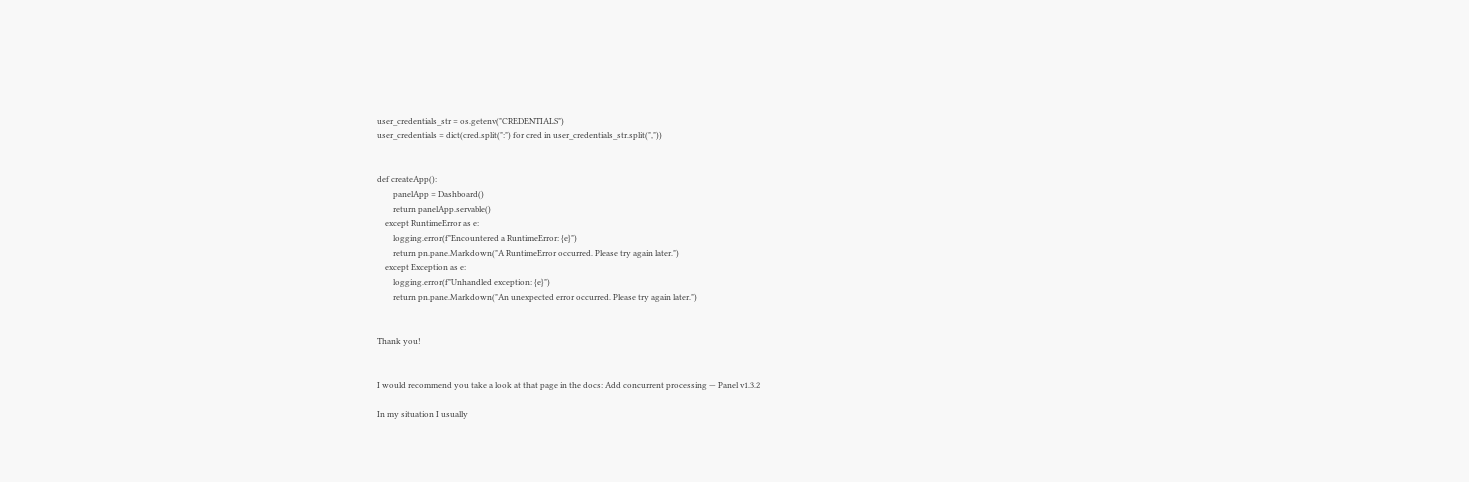user_credentials_str = os.getenv("CREDENTIALS")
user_credentials = dict(cred.split(":") for cred in user_credentials_str.split(","))


def createApp():
        panelApp = Dashboard()
        return panelApp.servable()
    except RuntimeError as e:
        logging.error(f"Encountered a RuntimeError: {e}")
        return pn.pane.Markdown("A RuntimeError occurred. Please try again later.")
    except Exception as e:
        logging.error(f"Unhandled exception: {e}")
        return pn.pane.Markdown("An unexpected error occurred. Please try again later.")


Thank you!


I would recommend you take a look at that page in the docs: Add concurrent processing — Panel v1.3.2

In my situation I usually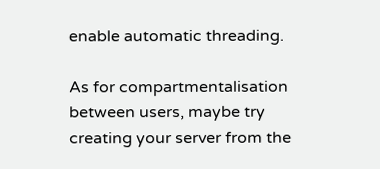enable automatic threading.

As for compartmentalisation between users, maybe try creating your server from the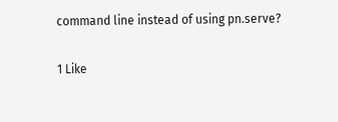command line instead of using pn.serve?

1 Like